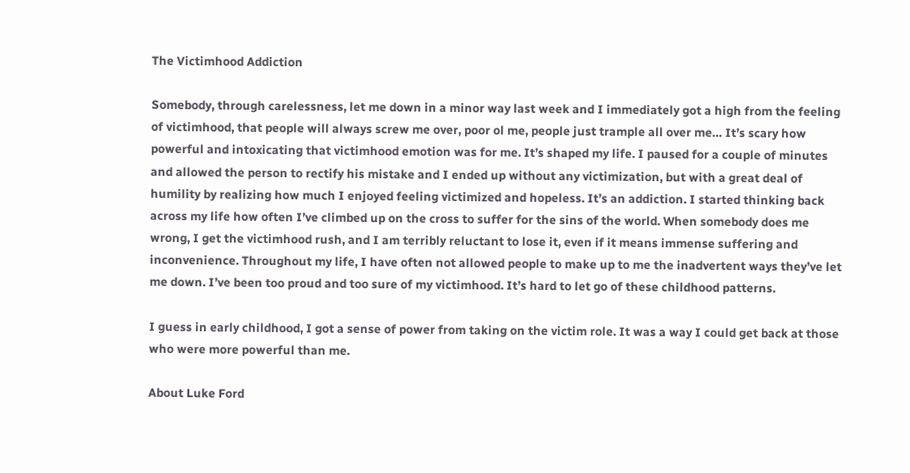The Victimhood Addiction

Somebody, through carelessness, let me down in a minor way last week and I immediately got a high from the feeling of victimhood, that people will always screw me over, poor ol me, people just trample all over me… It’s scary how powerful and intoxicating that victimhood emotion was for me. It’s shaped my life. I paused for a couple of minutes and allowed the person to rectify his mistake and I ended up without any victimization, but with a great deal of humility by realizing how much I enjoyed feeling victimized and hopeless. It’s an addiction. I started thinking back across my life how often I’ve climbed up on the cross to suffer for the sins of the world. When somebody does me wrong, I get the victimhood rush, and I am terribly reluctant to lose it, even if it means immense suffering and inconvenience. Throughout my life, I have often not allowed people to make up to me the inadvertent ways they’ve let me down. I’ve been too proud and too sure of my victimhood. It’s hard to let go of these childhood patterns.

I guess in early childhood, I got a sense of power from taking on the victim role. It was a way I could get back at those who were more powerful than me.

About Luke Ford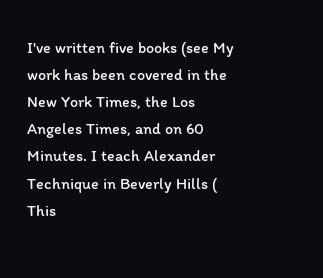I've written five books (see My work has been covered in the New York Times, the Los Angeles Times, and on 60 Minutes. I teach Alexander Technique in Beverly Hills (
This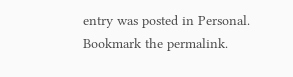entry was posted in Personal. Bookmark the permalink.